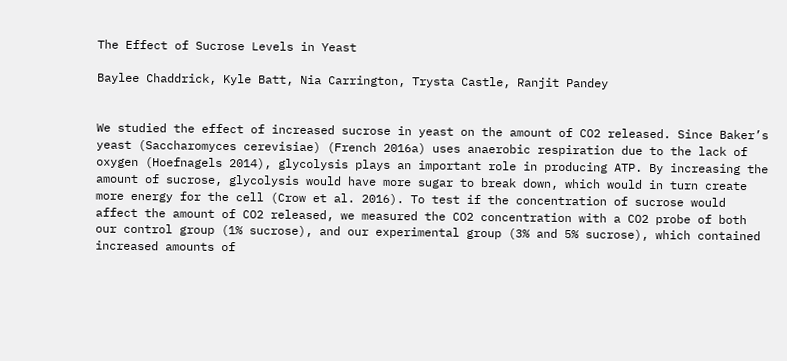The Effect of Sucrose Levels in Yeast

Baylee Chaddrick, Kyle Batt, Nia Carrington, Trysta Castle, Ranjit Pandey


We studied the effect of increased sucrose in yeast on the amount of CO2 released. Since Baker’s yeast (Saccharomyces cerevisiae) (French 2016a) uses anaerobic respiration due to the lack of oxygen (Hoefnagels 2014), glycolysis plays an important role in producing ATP. By increasing the amount of sucrose, glycolysis would have more sugar to break down, which would in turn create more energy for the cell (Crow et al. 2016). To test if the concentration of sucrose would affect the amount of CO2 released, we measured the CO2 concentration with a CO2 probe of both our control group (1% sucrose), and our experimental group (3% and 5% sucrose), which contained increased amounts of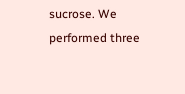sucrose. We performed three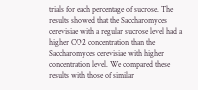trials for each percentage of sucrose. The results showed that the Saccharomyces cerevisiae with a regular sucrose level had a higher CO2 concentration than the Saccharomyces cerevisiae with higher concentration level. We compared these results with those of similar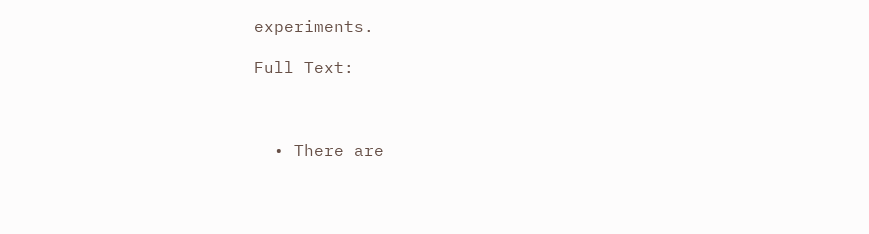experiments.

Full Text:



  • There are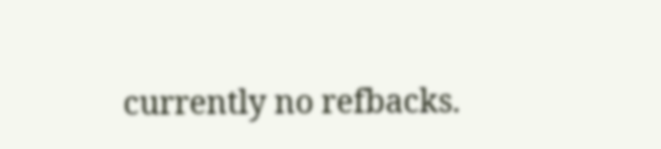currently no refbacks.